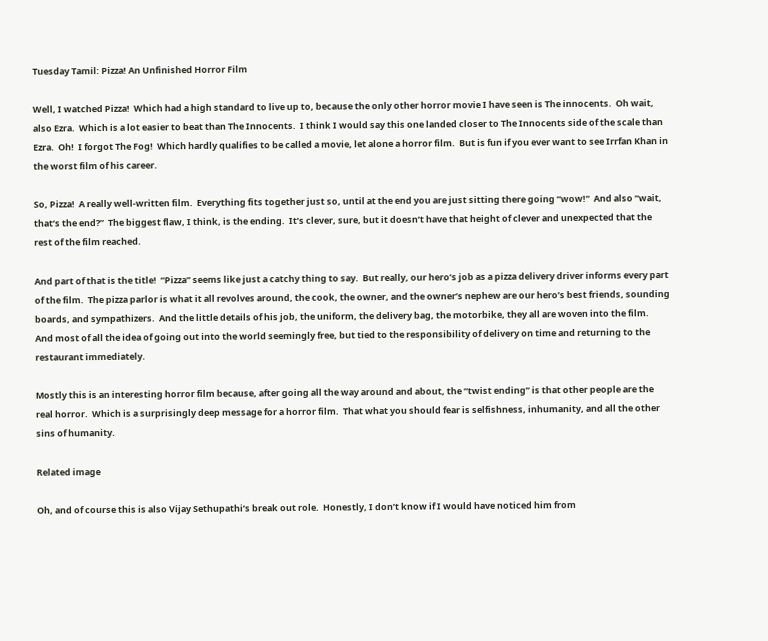Tuesday Tamil: Pizza! An Unfinished Horror Film

Well, I watched Pizza!  Which had a high standard to live up to, because the only other horror movie I have seen is The innocents.  Oh wait, also Ezra.  Which is a lot easier to beat than The Innocents.  I think I would say this one landed closer to The Innocents side of the scale than Ezra.  Oh!  I forgot The Fog!  Which hardly qualifies to be called a movie, let alone a horror film.  But is fun if you ever want to see Irrfan Khan in the worst film of his career.

So, Pizza!  A really well-written film.  Everything fits together just so, until at the end you are just sitting there going “wow!”  And also “wait, that’s the end?”  The biggest flaw, I think, is the ending.  It’s clever, sure, but it doesn’t have that height of clever and unexpected that the rest of the film reached.

And part of that is the title!  “Pizza” seems like just a catchy thing to say.  But really, our hero’s job as a pizza delivery driver informs every part of the film.  The pizza parlor is what it all revolves around, the cook, the owner, and the owner’s nephew are our hero’s best friends, sounding boards, and sympathizers.  And the little details of his job, the uniform, the delivery bag, the motorbike, they all are woven into the film.  And most of all the idea of going out into the world seemingly free, but tied to the responsibility of delivery on time and returning to the restaurant immediately.

Mostly this is an interesting horror film because, after going all the way around and about, the “twist ending” is that other people are the real horror.  Which is a surprisingly deep message for a horror film.  That what you should fear is selfishness, inhumanity, and all the other sins of humanity.

Related image

Oh, and of course this is also Vijay Sethupathi’s break out role.  Honestly, I don’t know if I would have noticed him from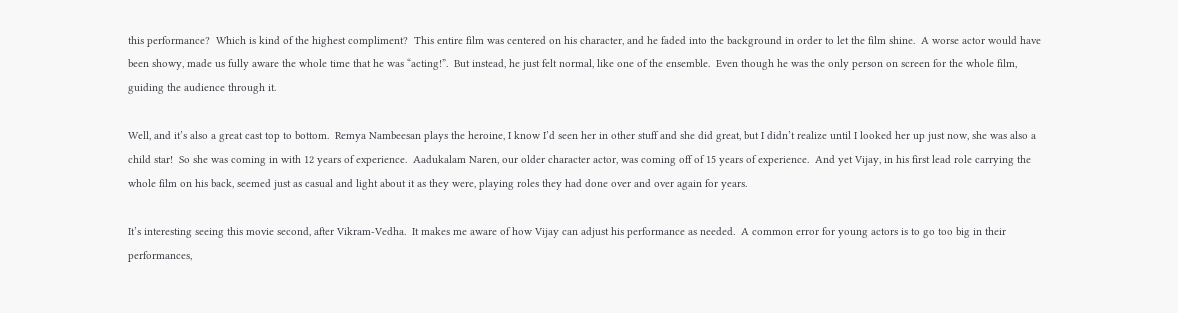this performance?  Which is kind of the highest compliment?  This entire film was centered on his character, and he faded into the background in order to let the film shine.  A worse actor would have been showy, made us fully aware the whole time that he was “acting!”.  But instead, he just felt normal, like one of the ensemble.  Even though he was the only person on screen for the whole film, guiding the audience through it.

Well, and it’s also a great cast top to bottom.  Remya Nambeesan plays the heroine, I know I’d seen her in other stuff and she did great, but I didn’t realize until I looked her up just now, she was also a child star!  So she was coming in with 12 years of experience.  Aadukalam Naren, our older character actor, was coming off of 15 years of experience.  And yet Vijay, in his first lead role carrying the whole film on his back, seemed just as casual and light about it as they were, playing roles they had done over and over again for years.

It’s interesting seeing this movie second, after Vikram-Vedha.  It makes me aware of how Vijay can adjust his performance as needed.  A common error for young actors is to go too big in their performances,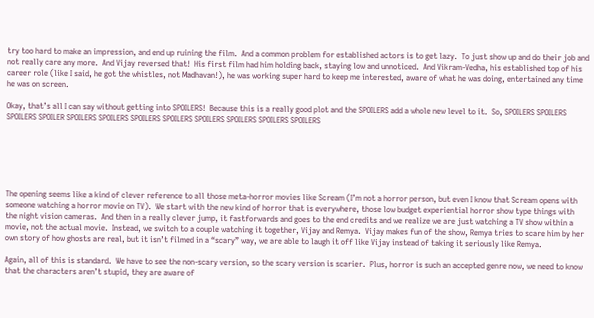try too hard to make an impression, and end up ruining the film.  And a common problem for established actors is to get lazy.  To just show up and do their job and not really care any more.  And Vijay reversed that!  His first film had him holding back, staying low and unnoticed.  And Vikram-Vedha, his established top of his career role (like I said, he got the whistles, not Madhavan!), he was working super hard to keep me interested, aware of what he was doing, entertained any time he was on screen.

Okay, that’s all I can say without getting into SPOILERS!  Because this is a really good plot and the SPOILERS add a whole new level to it.  So, SPOILERS SPOILERS SPOILERS SPOILER SPOILERS SPOILERS SPOILERS SPOILERS SPOILERS SPOILERS SPOILERS SPOILERS






The opening seems like a kind of clever reference to all those meta-horror movies like Scream (I’m not a horror person, but even I know that Scream opens with someone watching a horror movie on TV).  We start with the new kind of horror that is everywhere, those low budget experiential horror show type things with the night vision cameras.  And then in a really clever jump, it fastforwards and goes to the end credits and we realize we are just watching a TV show within a movie, not the actual movie.  Instead, we switch to a couple watching it together, Vijay and Remya.  Vijay makes fun of the show, Remya tries to scare him by her own story of how ghosts are real, but it isn’t filmed in a “scary” way, we are able to laugh it off like Vijay instead of taking it seriously like Remya.

Again, all of this is standard.  We have to see the non-scary version, so the scary version is scarier.  Plus, horror is such an accepted genre now, we need to know that the characters aren’t stupid, they are aware of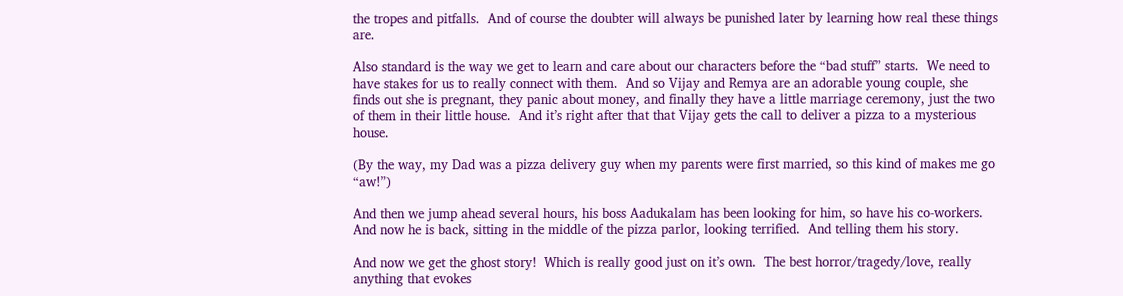the tropes and pitfalls.  And of course the doubter will always be punished later by learning how real these things are.

Also standard is the way we get to learn and care about our characters before the “bad stuff” starts.  We need to have stakes for us to really connect with them.  And so Vijay and Remya are an adorable young couple, she finds out she is pregnant, they panic about money, and finally they have a little marriage ceremony, just the two of them in their little house.  And it’s right after that that Vijay gets the call to deliver a pizza to a mysterious house.

(By the way, my Dad was a pizza delivery guy when my parents were first married, so this kind of makes me go “aw!”)

And then we jump ahead several hours, his boss Aadukalam has been looking for him, so have his co-workers.  And now he is back, sitting in the middle of the pizza parlor, looking terrified.  And telling them his story.

And now we get the ghost story!  Which is really good just on it’s own.  The best horror/tragedy/love, really anything that evokes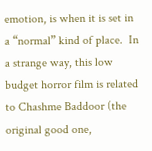emotion, is when it is set in a “normal” kind of place.  In a strange way, this low budget horror film is related to Chashme Baddoor (the original good one,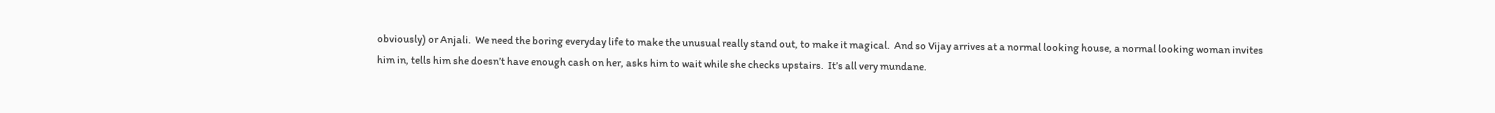obviously) or Anjali.  We need the boring everyday life to make the unusual really stand out, to make it magical.  And so Vijay arrives at a normal looking house, a normal looking woman invites him in, tells him she doesn’t have enough cash on her, asks him to wait while she checks upstairs.  It’s all very mundane.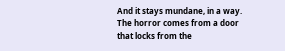And it stays mundane, in a way.  The horror comes from a door that locks from the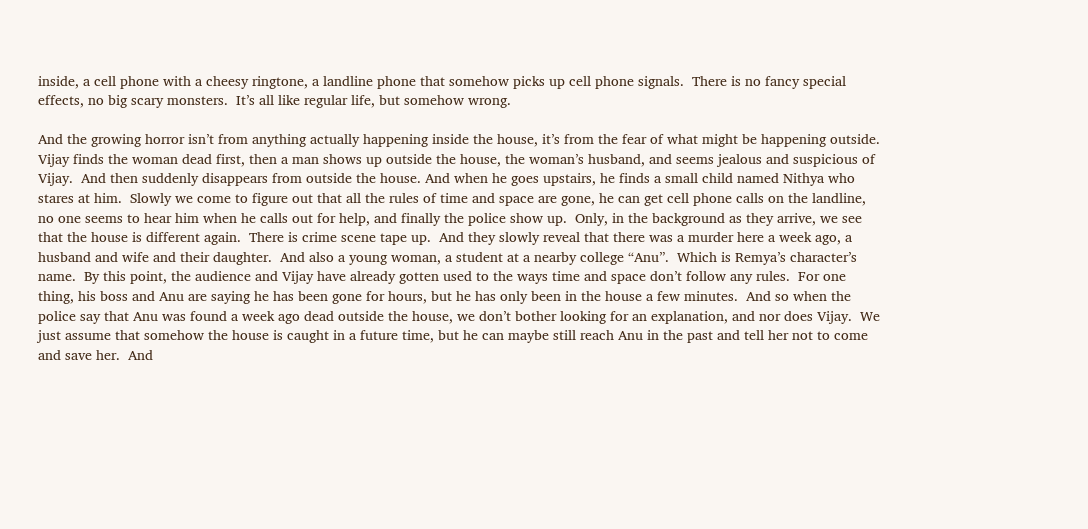inside, a cell phone with a cheesy ringtone, a landline phone that somehow picks up cell phone signals.  There is no fancy special effects, no big scary monsters.  It’s all like regular life, but somehow wrong.

And the growing horror isn’t from anything actually happening inside the house, it’s from the fear of what might be happening outside.  Vijay finds the woman dead first, then a man shows up outside the house, the woman’s husband, and seems jealous and suspicious of Vijay.  And then suddenly disappears from outside the house. And when he goes upstairs, he finds a small child named Nithya who stares at him.  Slowly we come to figure out that all the rules of time and space are gone, he can get cell phone calls on the landline, no one seems to hear him when he calls out for help, and finally the police show up.  Only, in the background as they arrive, we see that the house is different again.  There is crime scene tape up.  And they slowly reveal that there was a murder here a week ago, a husband and wife and their daughter.  And also a young woman, a student at a nearby college “Anu”.  Which is Remya’s character’s name.  By this point, the audience and Vijay have already gotten used to the ways time and space don’t follow any rules.  For one thing, his boss and Anu are saying he has been gone for hours, but he has only been in the house a few minutes.  And so when the police say that Anu was found a week ago dead outside the house, we don’t bother looking for an explanation, and nor does Vijay.  We just assume that somehow the house is caught in a future time, but he can maybe still reach Anu in the past and tell her not to come and save her.  And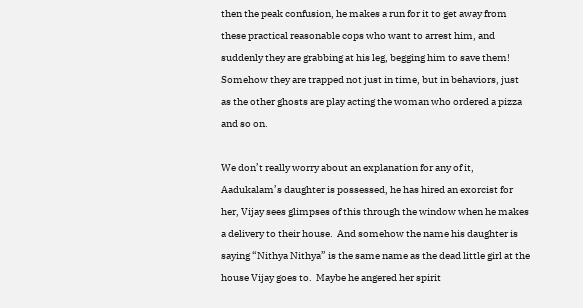then the peak confusion, he makes a run for it to get away from these practical reasonable cops who want to arrest him, and suddenly they are grabbing at his leg, begging him to save them!  Somehow they are trapped not just in time, but in behaviors, just as the other ghosts are play acting the woman who ordered a pizza and so on.

We don’t really worry about an explanation for any of it, Aadukalam’s daughter is possessed, he has hired an exorcist for her, Vijay sees glimpses of this through the window when he makes a delivery to their house.  And somehow the name his daughter is saying “Nithya Nithya” is the same name as the dead little girl at the house Vijay goes to.  Maybe he angered her spirit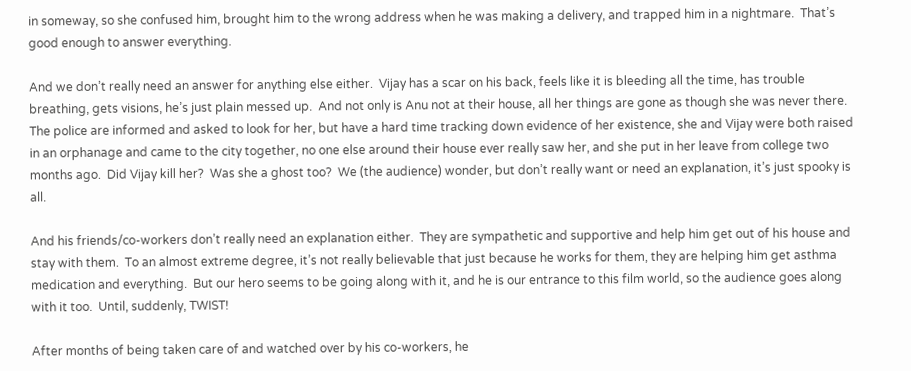in someway, so she confused him, brought him to the wrong address when he was making a delivery, and trapped him in a nightmare.  That’s good enough to answer everything.

And we don’t really need an answer for anything else either.  Vijay has a scar on his back, feels like it is bleeding all the time, has trouble breathing, gets visions, he’s just plain messed up.  And not only is Anu not at their house, all her things are gone as though she was never there.  The police are informed and asked to look for her, but have a hard time tracking down evidence of her existence, she and Vijay were both raised in an orphanage and came to the city together, no one else around their house ever really saw her, and she put in her leave from college two months ago.  Did Vijay kill her?  Was she a ghost too?  We (the audience) wonder, but don’t really want or need an explanation, it’s just spooky is all.

And his friends/co-workers don’t really need an explanation either.  They are sympathetic and supportive and help him get out of his house and stay with them.  To an almost extreme degree, it’s not really believable that just because he works for them, they are helping him get asthma medication and everything.  But our hero seems to be going along with it, and he is our entrance to this film world, so the audience goes along with it too.  Until, suddenly, TWIST!

After months of being taken care of and watched over by his co-workers, he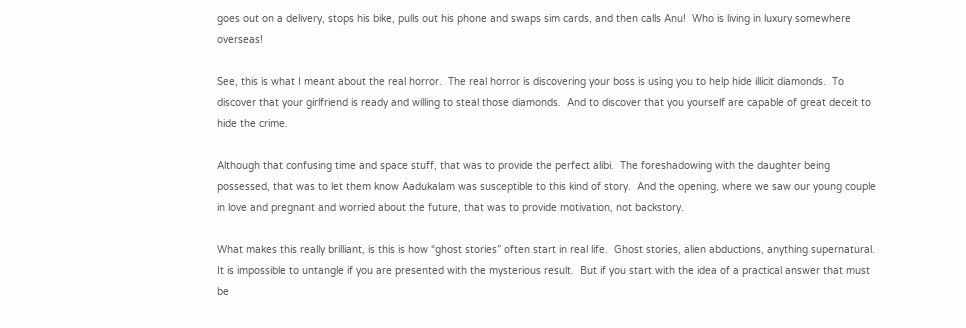goes out on a delivery, stops his bike, pulls out his phone and swaps sim cards, and then calls Anu!  Who is living in luxury somewhere overseas!

See, this is what I meant about the real horror.  The real horror is discovering your boss is using you to help hide illicit diamonds.  To discover that your girlfriend is ready and willing to steal those diamonds.  And to discover that you yourself are capable of great deceit to hide the crime.

Although that confusing time and space stuff, that was to provide the perfect alibi.  The foreshadowing with the daughter being possessed, that was to let them know Aadukalam was susceptible to this kind of story.  And the opening, where we saw our young couple in love and pregnant and worried about the future, that was to provide motivation, not backstory.

What makes this really brilliant, is this is how “ghost stories” often start in real life.  Ghost stories, alien abductions, anything supernatural.  It is impossible to untangle if you are presented with the mysterious result.  But if you start with the idea of a practical answer that must be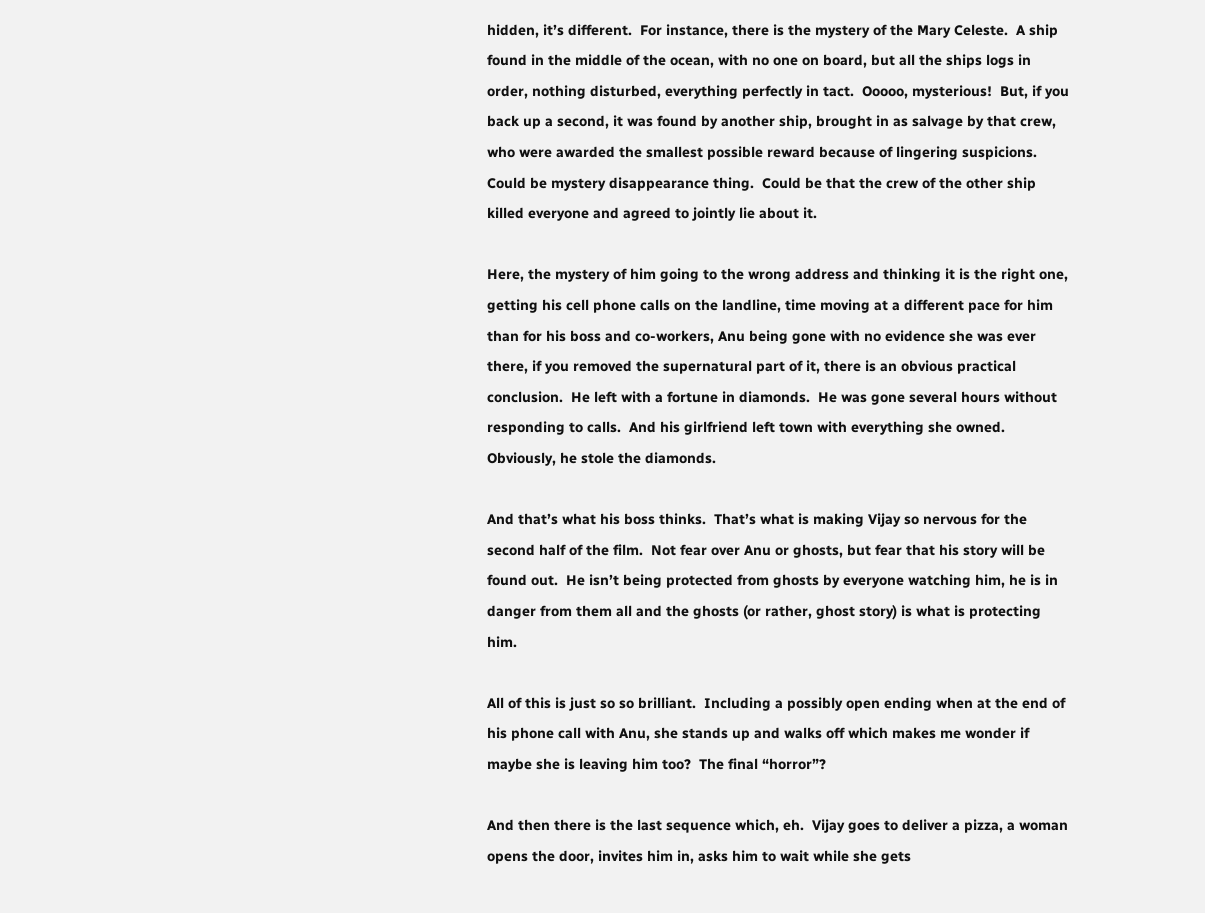hidden, it’s different.  For instance, there is the mystery of the Mary Celeste.  A ship found in the middle of the ocean, with no one on board, but all the ships logs in order, nothing disturbed, everything perfectly in tact.  Ooooo, mysterious!  But, if you back up a second, it was found by another ship, brought in as salvage by that crew, who were awarded the smallest possible reward because of lingering suspicions.  Could be mystery disappearance thing.  Could be that the crew of the other ship killed everyone and agreed to jointly lie about it.

Here, the mystery of him going to the wrong address and thinking it is the right one, getting his cell phone calls on the landline, time moving at a different pace for him than for his boss and co-workers, Anu being gone with no evidence she was ever there, if you removed the supernatural part of it, there is an obvious practical conclusion.  He left with a fortune in diamonds.  He was gone several hours without responding to calls.  And his girlfriend left town with everything she owned.  Obviously, he stole the diamonds.

And that’s what his boss thinks.  That’s what is making Vijay so nervous for the second half of the film.  Not fear over Anu or ghosts, but fear that his story will be found out.  He isn’t being protected from ghosts by everyone watching him, he is in danger from them all and the ghosts (or rather, ghost story) is what is protecting him.

All of this is just so so brilliant.  Including a possibly open ending when at the end of his phone call with Anu, she stands up and walks off which makes me wonder if maybe she is leaving him too?  The final “horror”?

And then there is the last sequence which, eh.  Vijay goes to deliver a pizza, a woman opens the door, invites him in, asks him to wait while she gets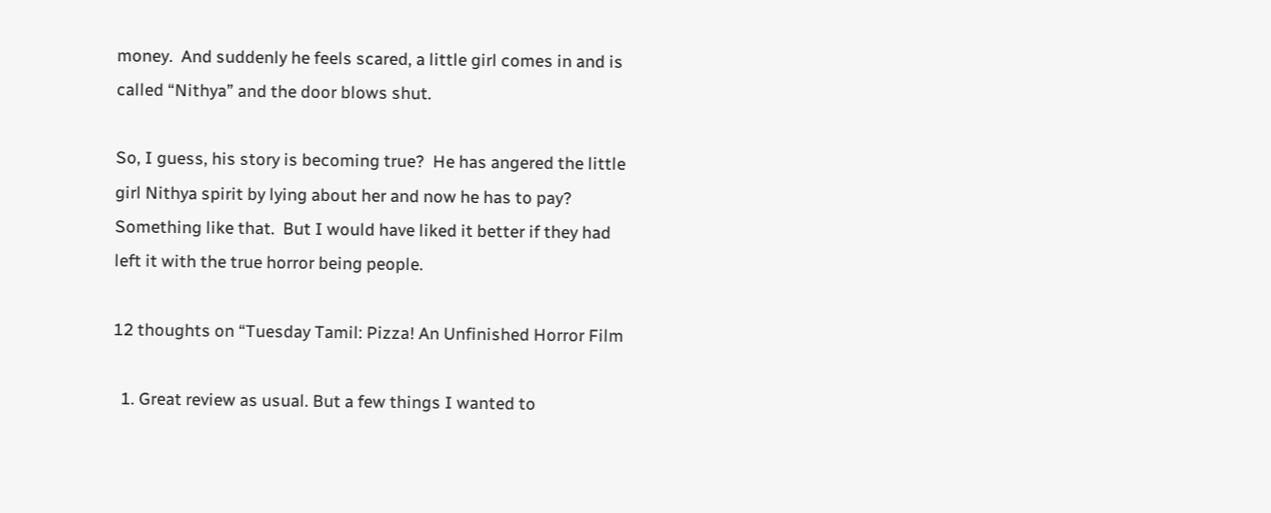money.  And suddenly he feels scared, a little girl comes in and is called “Nithya” and the door blows shut.

So, I guess, his story is becoming true?  He has angered the little girl Nithya spirit by lying about her and now he has to pay?  Something like that.  But I would have liked it better if they had left it with the true horror being people.

12 thoughts on “Tuesday Tamil: Pizza! An Unfinished Horror Film

  1. Great review as usual. But a few things I wanted to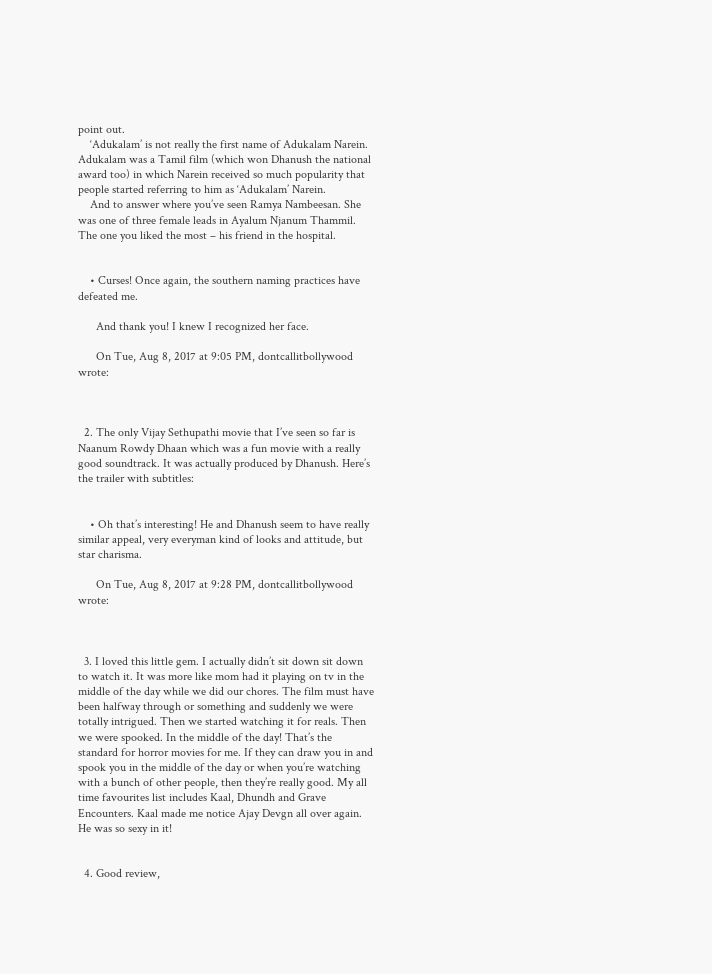point out.
    ‘Adukalam’ is not really the first name of Adukalam Narein. Adukalam was a Tamil film (which won Dhanush the national award too) in which Narein received so much popularity that people started referring to him as ‘Adukalam’ Narein.
    And to answer where you’ve seen Ramya Nambeesan. She was one of three female leads in Ayalum Njanum Thammil. The one you liked the most – his friend in the hospital.


    • Curses! Once again, the southern naming practices have defeated me.

      And thank you! I knew I recognized her face.

      On Tue, Aug 8, 2017 at 9:05 PM, dontcallitbollywood wrote:



  2. The only Vijay Sethupathi movie that I’ve seen so far is Naanum Rowdy Dhaan which was a fun movie with a really good soundtrack. It was actually produced by Dhanush. Here’s the trailer with subtitles:


    • Oh that’s interesting! He and Dhanush seem to have really similar appeal, very everyman kind of looks and attitude, but star charisma.

      On Tue, Aug 8, 2017 at 9:28 PM, dontcallitbollywood wrote:



  3. I loved this little gem. I actually didn’t sit down sit down to watch it. It was more like mom had it playing on tv in the middle of the day while we did our chores. The film must have been halfway through or something and suddenly we were totally intrigued. Then we started watching it for reals. Then we were spooked. In the middle of the day! That’s the standard for horror movies for me. If they can draw you in and spook you in the middle of the day or when you’re watching with a bunch of other people, then they’re really good. My all time favourites list includes Kaal, Dhundh and Grave Encounters. Kaal made me notice Ajay Devgn all over again. He was so sexy in it!


  4. Good review,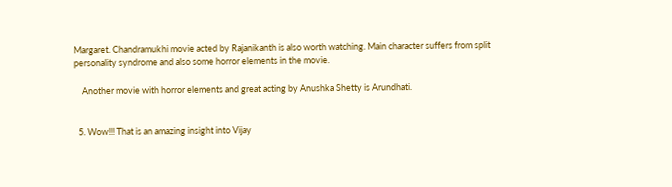Margaret. Chandramukhi movie acted by Rajanikanth is also worth watching. Main character suffers from split personality syndrome and also some horror elements in the movie.

    Another movie with horror elements and great acting by Anushka Shetty is Arundhati.


  5. Wow!!! That is an amazing insight into Vijay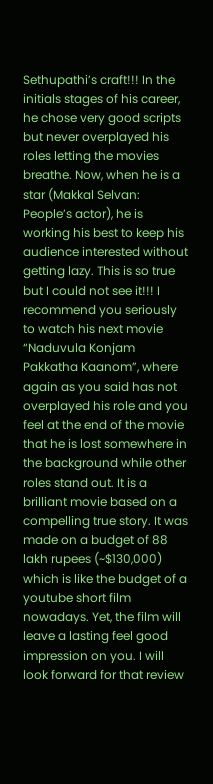Sethupathi’s craft!!! In the initials stages of his career, he chose very good scripts but never overplayed his roles letting the movies breathe. Now, when he is a star (Makkal Selvan: People’s actor), he is working his best to keep his audience interested without getting lazy. This is so true but I could not see it!!! I recommend you seriously to watch his next movie “Naduvula Konjam Pakkatha Kaanom”, where again as you said has not overplayed his role and you feel at the end of the movie that he is lost somewhere in the background while other roles stand out. It is a brilliant movie based on a compelling true story. It was made on a budget of 88 lakh rupees (~$130,000) which is like the budget of a youtube short film nowadays. Yet, the film will leave a lasting feel good impression on you. I will look forward for that review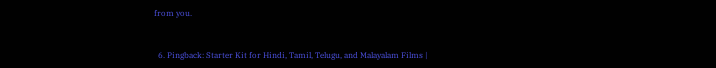from you.


  6. Pingback: Starter Kit for Hindi, Tamil, Telugu, and Malayalam Films |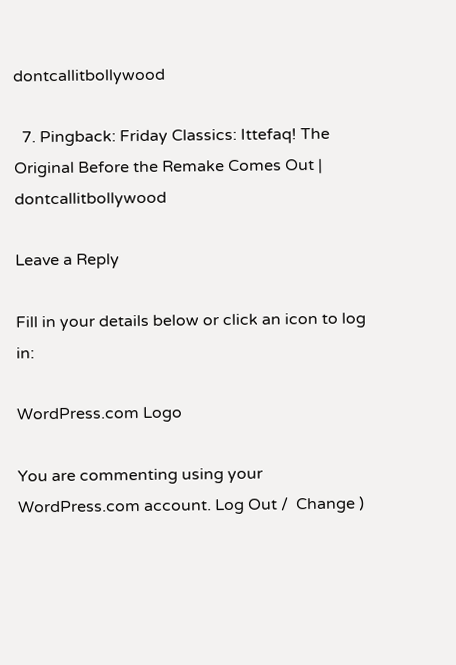dontcallitbollywood

  7. Pingback: Friday Classics: Ittefaq! The Original Before the Remake Comes Out | dontcallitbollywood

Leave a Reply

Fill in your details below or click an icon to log in:

WordPress.com Logo

You are commenting using your WordPress.com account. Log Out /  Change )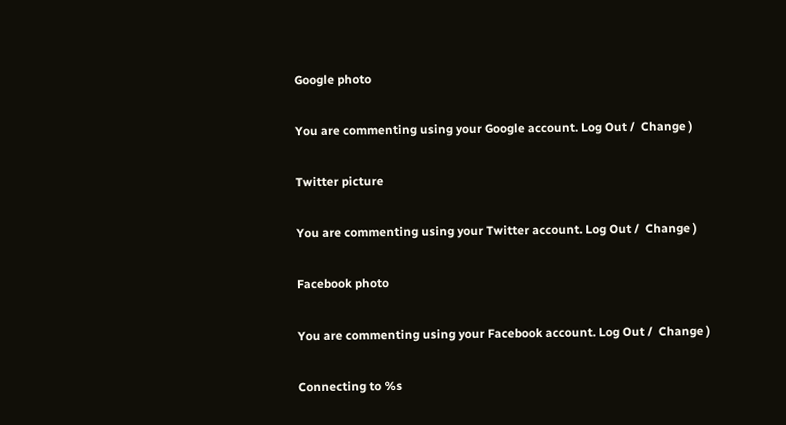Google photo

You are commenting using your Google account. Log Out /  Change )

Twitter picture

You are commenting using your Twitter account. Log Out /  Change )

Facebook photo

You are commenting using your Facebook account. Log Out /  Change )

Connecting to %s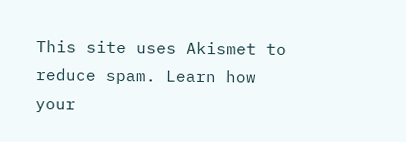This site uses Akismet to reduce spam. Learn how your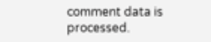comment data is processed.